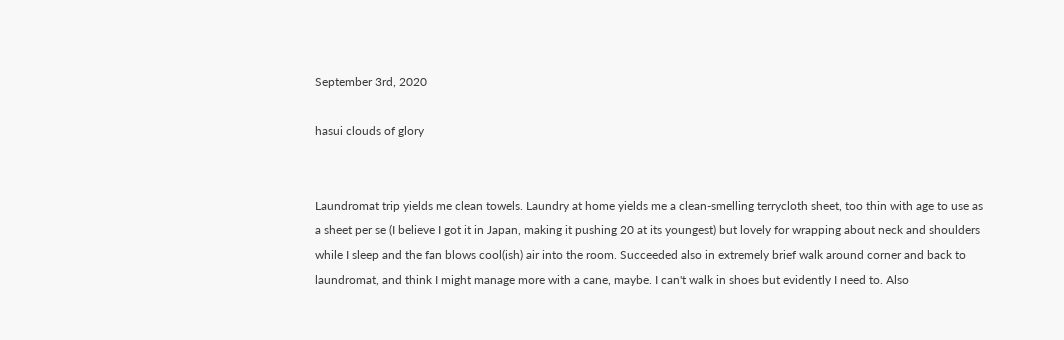September 3rd, 2020

hasui clouds of glory


Laundromat trip yields me clean towels. Laundry at home yields me a clean-smelling terrycloth sheet, too thin with age to use as a sheet per se (I believe I got it in Japan, making it pushing 20 at its youngest) but lovely for wrapping about neck and shoulders while I sleep and the fan blows cool(ish) air into the room. Succeeded also in extremely brief walk around corner and back to laundromat, and think I might manage more with a cane, maybe. I can't walk in shoes but evidently I need to. Also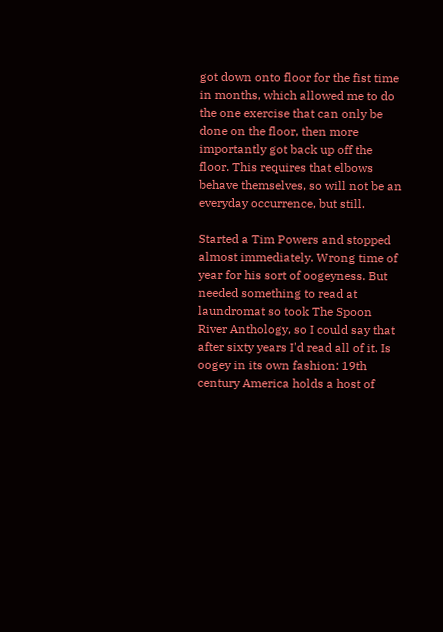got down onto floor for the fist time in months, which allowed me to do the one exercise that can only be done on the floor, then more importantly got back up off the floor. This requires that elbows behave themselves, so will not be an everyday occurrence, but still.

Started a Tim Powers and stopped almost immediately. Wrong time of year for his sort of oogeyness. But needed something to read at laundromat so took The Spoon River Anthology, so I could say that after sixty years I'd read all of it. Is oogey in its own fashion: 19th century America holds a host of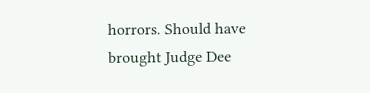horrors. Should have brought Judge Dee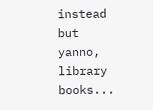instead but yanno, library books...